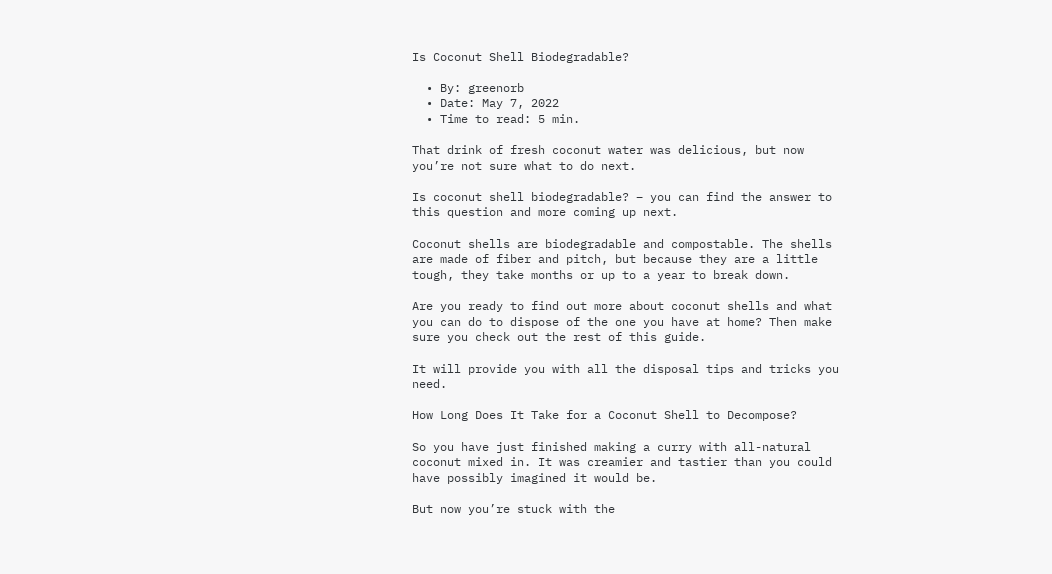Is Coconut Shell Biodegradable?

  • By: greenorb
  • Date: May 7, 2022
  • Time to read: 5 min.

That drink of fresh coconut water was delicious, but now you’re not sure what to do next.

Is coconut shell biodegradable? – you can find the answer to this question and more coming up next.

Coconut shells are biodegradable and compostable. The shells are made of fiber and pitch, but because they are a little tough, they take months or up to a year to break down.

Are you ready to find out more about coconut shells and what you can do to dispose of the one you have at home? Then make sure you check out the rest of this guide.

It will provide you with all the disposal tips and tricks you need.

How Long Does It Take for a Coconut Shell to Decompose?

So you have just finished making a curry with all-natural coconut mixed in. It was creamier and tastier than you could have possibly imagined it would be.

But now you’re stuck with the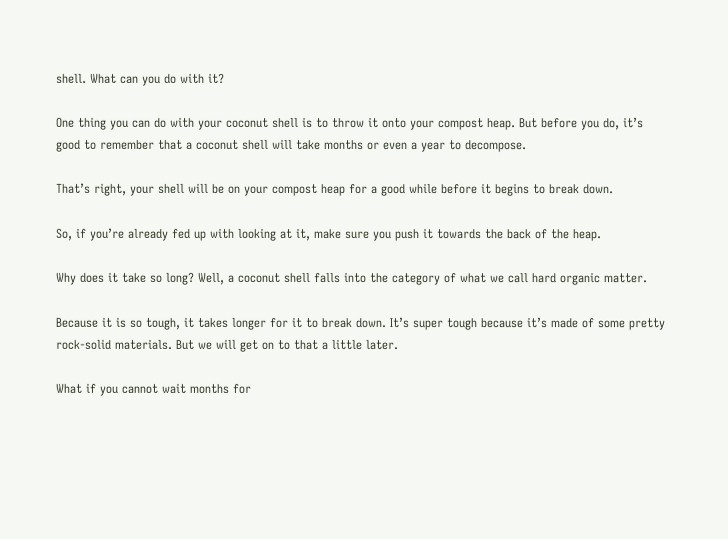shell. What can you do with it?

One thing you can do with your coconut shell is to throw it onto your compost heap. But before you do, it’s good to remember that a coconut shell will take months or even a year to decompose.

That’s right, your shell will be on your compost heap for a good while before it begins to break down.

So, if you’re already fed up with looking at it, make sure you push it towards the back of the heap.

Why does it take so long? Well, a coconut shell falls into the category of what we call hard organic matter.

Because it is so tough, it takes longer for it to break down. It’s super tough because it’s made of some pretty rock-solid materials. But we will get on to that a little later.

What if you cannot wait months for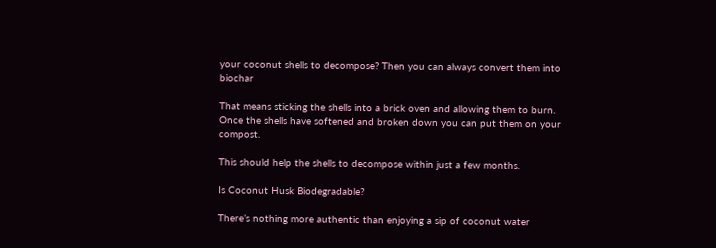your coconut shells to decompose? Then you can always convert them into biochar

That means sticking the shells into a brick oven and allowing them to burn. Once the shells have softened and broken down you can put them on your compost.

This should help the shells to decompose within just a few months.

Is Coconut Husk Biodegradable?

There’s nothing more authentic than enjoying a sip of coconut water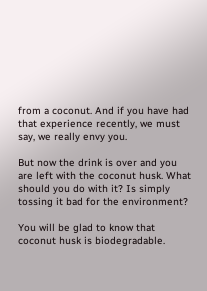from a coconut. And if you have had that experience recently, we must say, we really envy you.

But now the drink is over and you are left with the coconut husk. What should you do with it? Is simply tossing it bad for the environment?

You will be glad to know that coconut husk is biodegradable.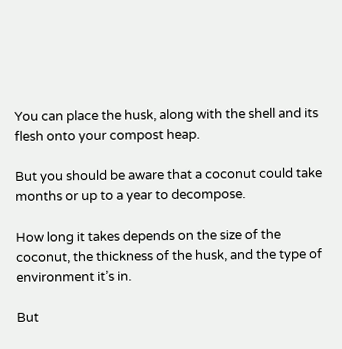You can place the husk, along with the shell and its flesh onto your compost heap.

But you should be aware that a coconut could take months or up to a year to decompose.

How long it takes depends on the size of the coconut, the thickness of the husk, and the type of environment it’s in.

But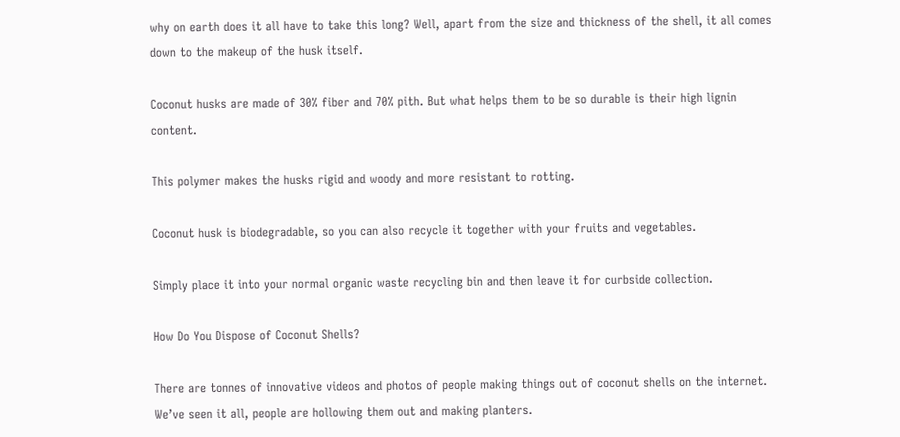why on earth does it all have to take this long? Well, apart from the size and thickness of the shell, it all comes down to the makeup of the husk itself.

Coconut husks are made of 30% fiber and 70% pith. But what helps them to be so durable is their high lignin content.

This polymer makes the husks rigid and woody and more resistant to rotting.

Coconut husk is biodegradable, so you can also recycle it together with your fruits and vegetables.

Simply place it into your normal organic waste recycling bin and then leave it for curbside collection.

How Do You Dispose of Coconut Shells?

There are tonnes of innovative videos and photos of people making things out of coconut shells on the internet. We’ve seen it all, people are hollowing them out and making planters.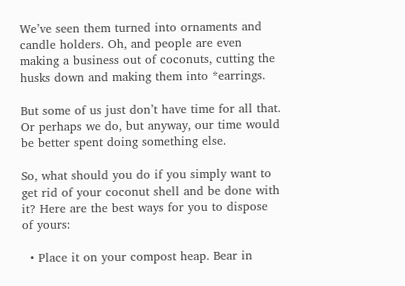We’ve seen them turned into ornaments and candle holders. Oh, and people are even making a business out of coconuts, cutting the husks down and making them into *earrings.

But some of us just don’t have time for all that. Or perhaps we do, but anyway, our time would be better spent doing something else.

So, what should you do if you simply want to get rid of your coconut shell and be done with it? Here are the best ways for you to dispose of yours:

  • Place it on your compost heap. Bear in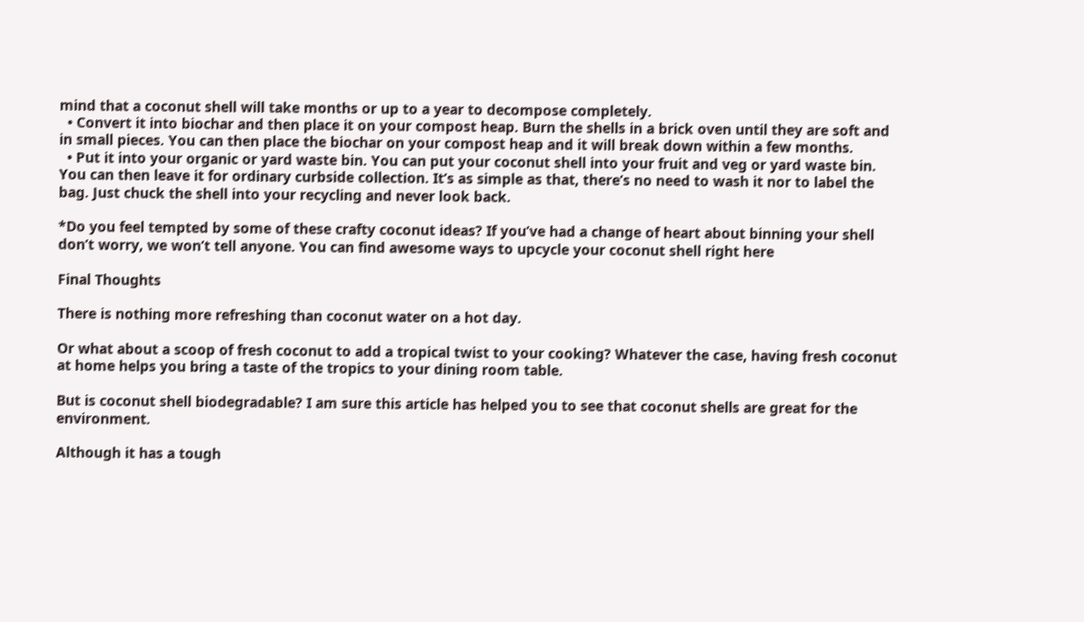mind that a coconut shell will take months or up to a year to decompose completely.
  • Convert it into biochar and then place it on your compost heap. Burn the shells in a brick oven until they are soft and in small pieces. You can then place the biochar on your compost heap and it will break down within a few months.
  • Put it into your organic or yard waste bin. You can put your coconut shell into your fruit and veg or yard waste bin. You can then leave it for ordinary curbside collection. It’s as simple as that, there’s no need to wash it nor to label the bag. Just chuck the shell into your recycling and never look back.

*Do you feel tempted by some of these crafty coconut ideas? If you’ve had a change of heart about binning your shell don’t worry, we won’t tell anyone. You can find awesome ways to upcycle your coconut shell right here

Final Thoughts

There is nothing more refreshing than coconut water on a hot day.

Or what about a scoop of fresh coconut to add a tropical twist to your cooking? Whatever the case, having fresh coconut at home helps you bring a taste of the tropics to your dining room table.

But is coconut shell biodegradable? I am sure this article has helped you to see that coconut shells are great for the environment.

Although it has a tough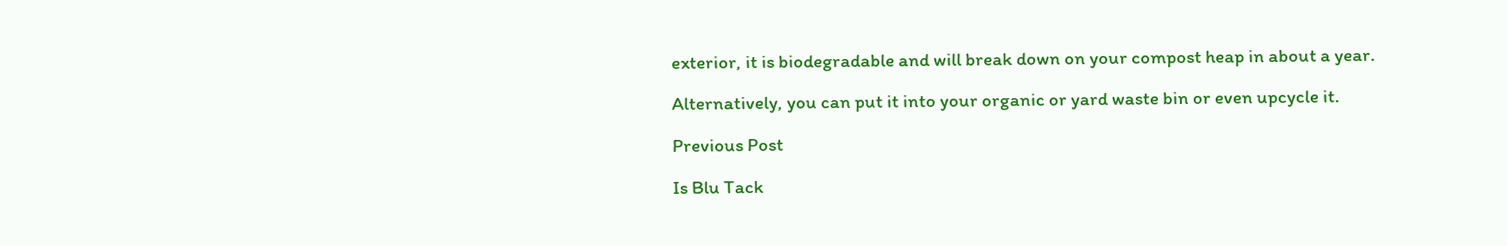exterior, it is biodegradable and will break down on your compost heap in about a year.

Alternatively, you can put it into your organic or yard waste bin or even upcycle it.

Previous Post

Is Blu Tack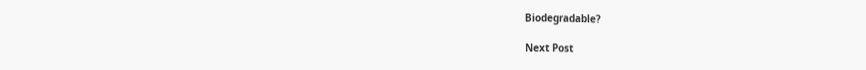Biodegradable?

Next Post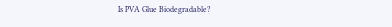Is PVA Glue Biodegradable?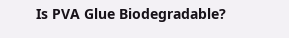Is PVA Glue Biodegradable?